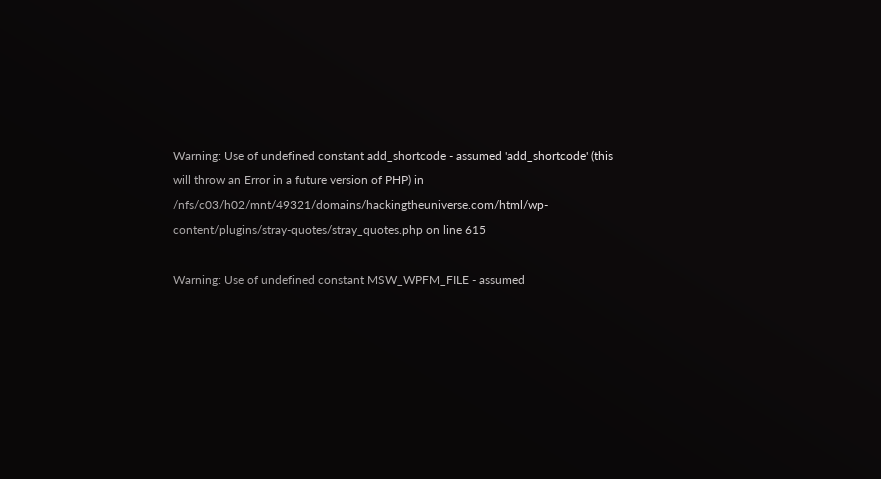Warning: Use of undefined constant add_shortcode - assumed 'add_shortcode' (this will throw an Error in a future version of PHP) in /nfs/c03/h02/mnt/49321/domains/hackingtheuniverse.com/html/wp-content/plugins/stray-quotes/stray_quotes.php on line 615

Warning: Use of undefined constant MSW_WPFM_FILE - assumed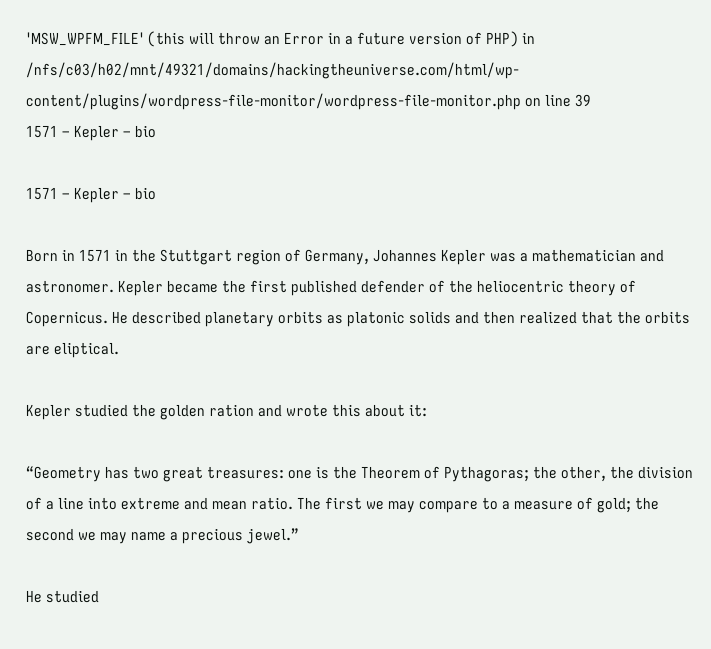'MSW_WPFM_FILE' (this will throw an Error in a future version of PHP) in /nfs/c03/h02/mnt/49321/domains/hackingtheuniverse.com/html/wp-content/plugins/wordpress-file-monitor/wordpress-file-monitor.php on line 39
1571 – Kepler – bio

1571 – Kepler – bio

Born in 1571 in the Stuttgart region of Germany, Johannes Kepler was a mathematician and astronomer. Kepler became the first published defender of the heliocentric theory of Copernicus. He described planetary orbits as platonic solids and then realized that the orbits are eliptical.

Kepler studied the golden ration and wrote this about it:

“Geometry has two great treasures: one is the Theorem of Pythagoras; the other, the division of a line into extreme and mean ratio. The first we may compare to a measure of gold; the second we may name a precious jewel.”

He studied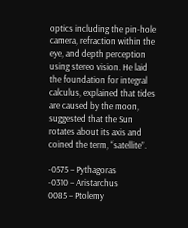optics including the pin-hole camera, refraction within the eye, and depth perception using stereo vision. He laid the foundation for integral calculus, explained that tides are caused by the moon, suggested that the Sun rotates about its axis and coined the term, “satellite”.

-0575 – Pythagoras
-0310 – Aristarchus
0085 – Ptolemy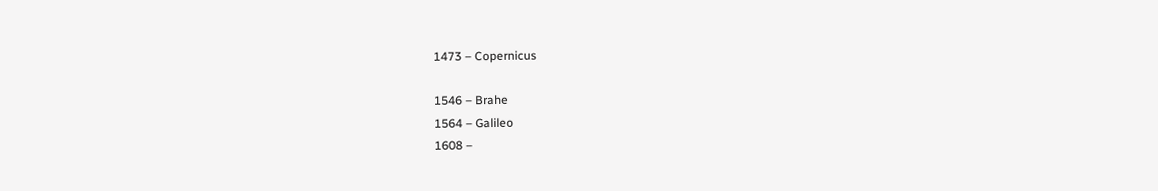1473 – Copernicus

1546 – Brahe
1564 – Galileo
1608 –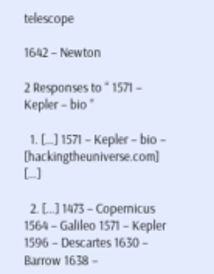telescope

1642 – Newton

2 Responses to “ 1571 – Kepler – bio ”

  1. […] 1571 – Kepler – bio – [hackingtheuniverse.com] […]

  2. […] 1473 – Copernicus 1564 – Galileo 1571 – Kepler 1596 – Descartes 1630 – Barrow 1638 –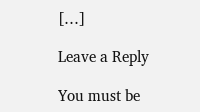[…]

Leave a Reply

You must be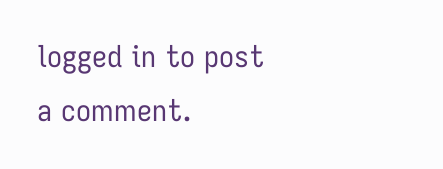logged in to post a comment.